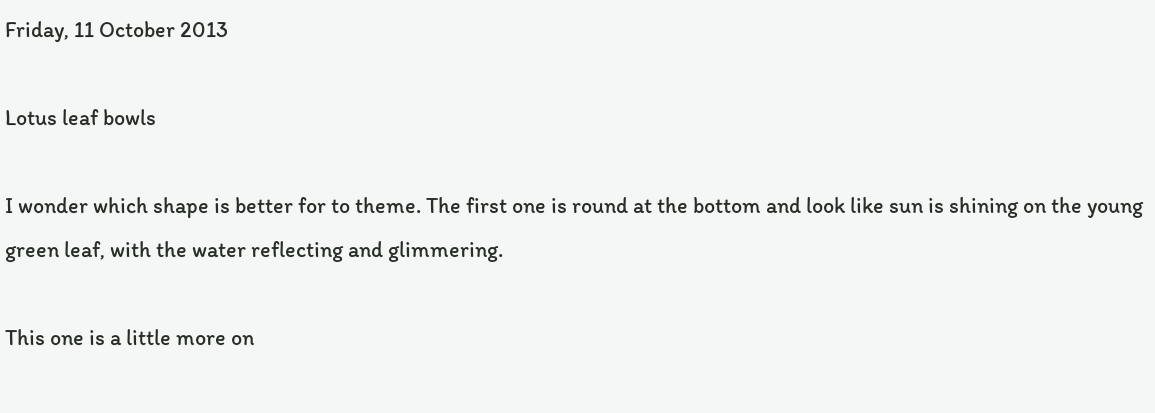Friday, 11 October 2013

Lotus leaf bowls

I wonder which shape is better for to theme. The first one is round at the bottom and look like sun is shining on the young green leaf, with the water reflecting and glimmering.

This one is a little more on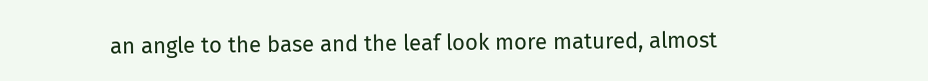an angle to the base and the leaf look more matured, almost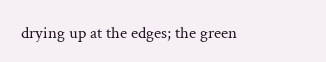drying up at the edges; the green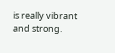is really vibrant and strong.